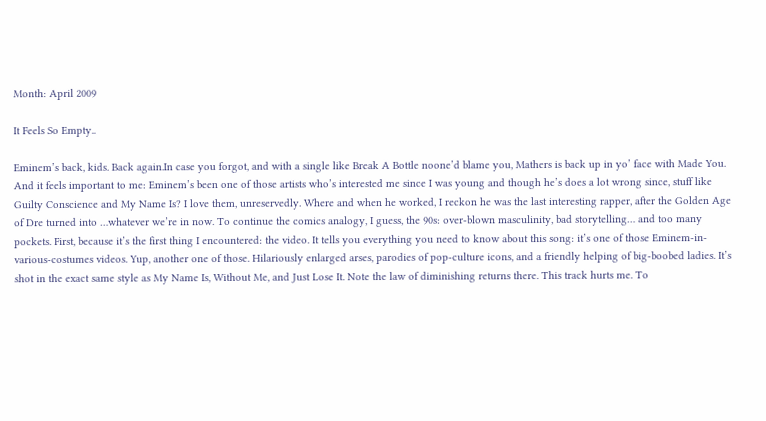Month: April 2009

It Feels So Empty..

Eminem’s back, kids. Back again.In case you forgot, and with a single like Break A Bottle noone’d blame you, Mathers is back up in yo’ face with Made You. And it feels important to me: Eminem’s been one of those artists who’s interested me since I was young and though he’s does a lot wrong since, stuff like Guilty Conscience and My Name Is? I love them, unreservedly. Where and when he worked, I reckon he was the last interesting rapper, after the Golden Age of Dre turned into …whatever we’re in now. To continue the comics analogy, I guess, the 90s: over-blown masculinity, bad storytelling… and too many pockets. First, because it’s the first thing I encountered: the video. It tells you everything you need to know about this song: it’s one of those Eminem-in-various-costumes videos. Yup, another one of those. Hilariously enlarged arses, parodies of pop-culture icons, and a friendly helping of big-boobed ladies. It’s shot in the exact same style as My Name Is, Without Me, and Just Lose It. Note the law of diminishing returns there. This track hurts me. To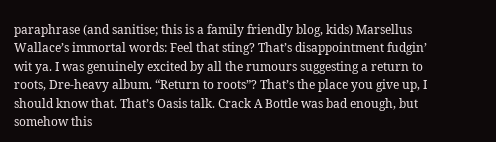paraphrase (and sanitise; this is a family friendly blog, kids) Marsellus Wallace’s immortal words: Feel that sting? That’s disappointment fudgin’ wit ya. I was genuinely excited by all the rumours suggesting a return to roots, Dre-heavy album. “Return to roots”? That’s the place you give up, I should know that. That’s Oasis talk. Crack A Bottle was bad enough, but somehow this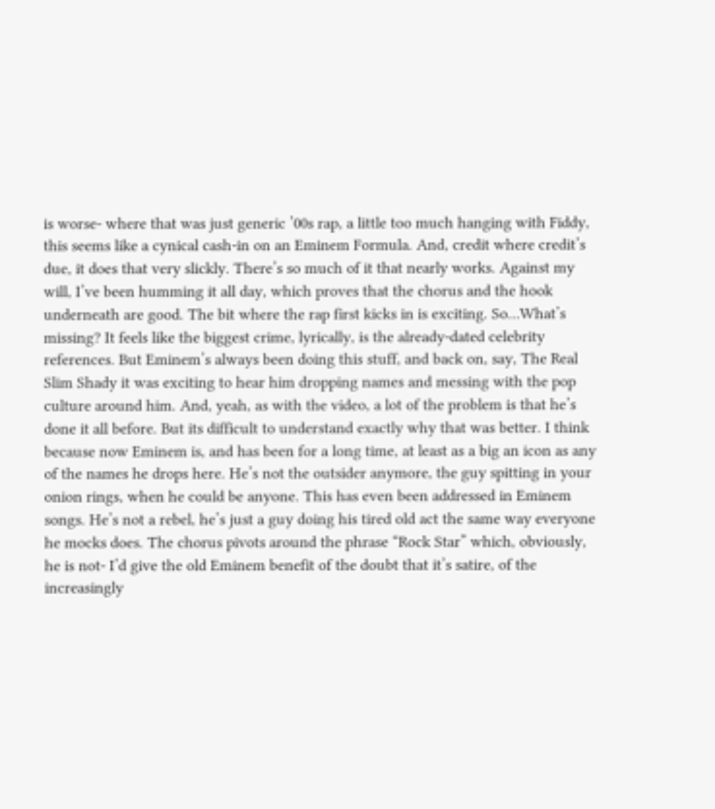is worse- where that was just generic ’00s rap, a little too much hanging with Fiddy, this seems like a cynical cash-in on an Eminem Formula. And, credit where credit’s due, it does that very slickly. There’s so much of it that nearly works. Against my will, I’ve been humming it all day, which proves that the chorus and the hook underneath are good. The bit where the rap first kicks in is exciting. So…What’s missing? It feels like the biggest crime, lyrically, is the already-dated celebrity references. But Eminem’s always been doing this stuff, and back on, say, The Real Slim Shady it was exciting to hear him dropping names and messing with the pop culture around him. And, yeah, as with the video, a lot of the problem is that he’s done it all before. But its difficult to understand exactly why that was better. I think because now Eminem is, and has been for a long time, at least as a big an icon as any of the names he drops here. He’s not the outsider anymore, the guy spitting in your onion rings, when he could be anyone. This has even been addressed in Eminem songs. He’s not a rebel, he’s just a guy doing his tired old act the same way everyone he mocks does. The chorus pivots around the phrase “Rock Star” which, obviously, he is not- I’d give the old Eminem benefit of the doubt that it’s satire, of the increasingly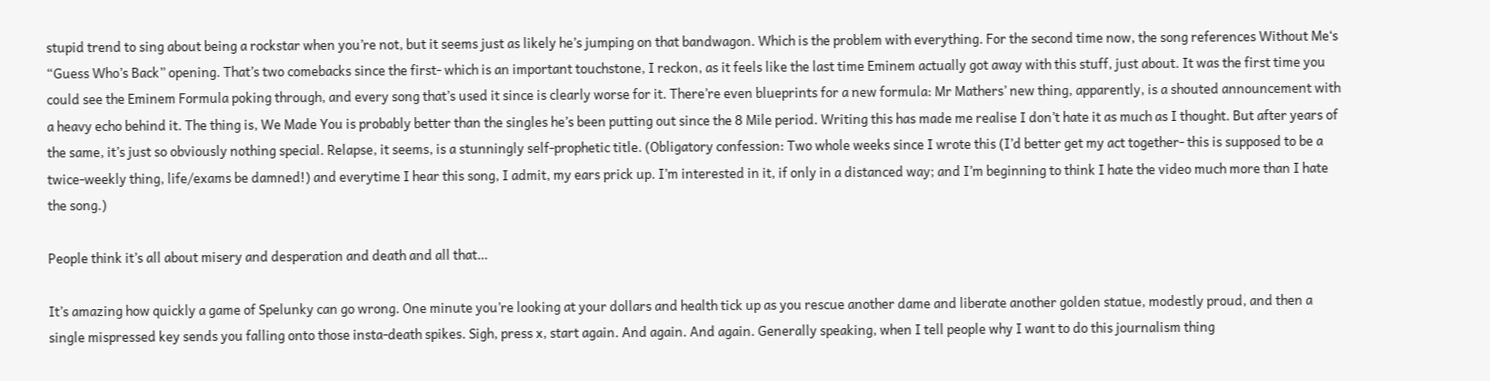stupid trend to sing about being a rockstar when you’re not, but it seems just as likely he’s jumping on that bandwagon. Which is the problem with everything. For the second time now, the song references Without Me‘s “Guess Who’s Back” opening. That’s two comebacks since the first- which is an important touchstone, I reckon, as it feels like the last time Eminem actually got away with this stuff, just about. It was the first time you could see the Eminem Formula poking through, and every song that’s used it since is clearly worse for it. There’re even blueprints for a new formula: Mr Mathers’ new thing, apparently, is a shouted announcement with a heavy echo behind it. The thing is, We Made You is probably better than the singles he’s been putting out since the 8 Mile period. Writing this has made me realise I don’t hate it as much as I thought. But after years of the same, it’s just so obviously nothing special. Relapse, it seems, is a stunningly self-prophetic title. (Obligatory confession: Two whole weeks since I wrote this (I’d better get my act together- this is supposed to be a twice-weekly thing, life/exams be damned!) and everytime I hear this song, I admit, my ears prick up. I’m interested in it, if only in a distanced way; and I’m beginning to think I hate the video much more than I hate the song.)

People think it’s all about misery and desperation and death and all that…

It’s amazing how quickly a game of Spelunky can go wrong. One minute you’re looking at your dollars and health tick up as you rescue another dame and liberate another golden statue, modestly proud, and then a single mispressed key sends you falling onto those insta-death spikes. Sigh, press x, start again. And again. And again. Generally speaking, when I tell people why I want to do this journalism thing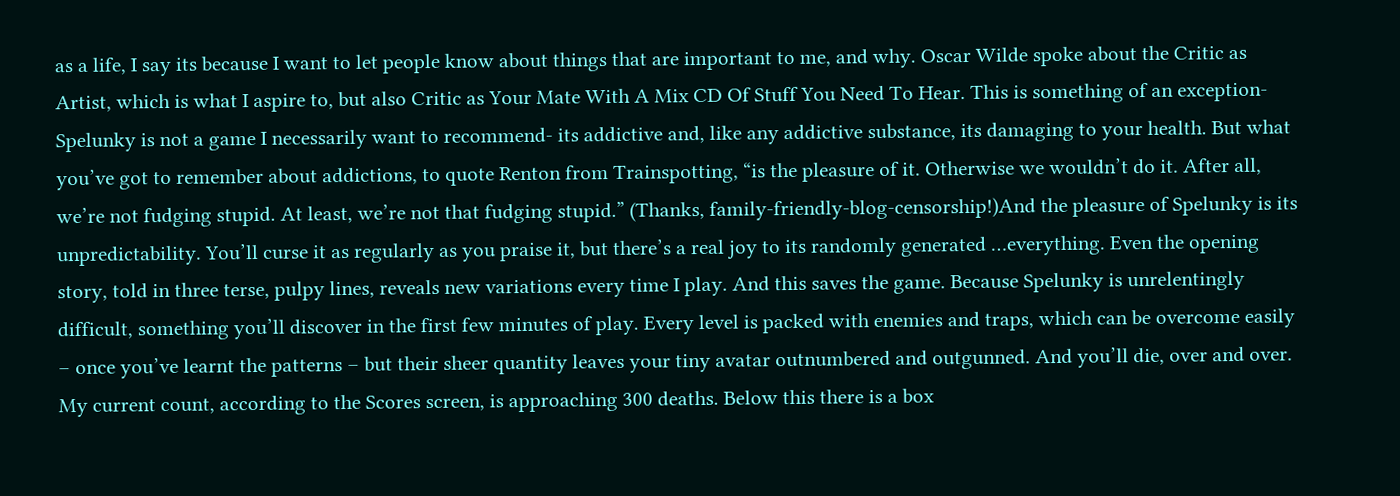as a life, I say its because I want to let people know about things that are important to me, and why. Oscar Wilde spoke about the Critic as Artist, which is what I aspire to, but also Critic as Your Mate With A Mix CD Of Stuff You Need To Hear. This is something of an exception- Spelunky is not a game I necessarily want to recommend- its addictive and, like any addictive substance, its damaging to your health. But what you’ve got to remember about addictions, to quote Renton from Trainspotting, “is the pleasure of it. Otherwise we wouldn’t do it. After all, we’re not fudging stupid. At least, we’re not that fudging stupid.” (Thanks, family-friendly-blog-censorship!)And the pleasure of Spelunky is its unpredictability. You’ll curse it as regularly as you praise it, but there’s a real joy to its randomly generated …everything. Even the opening story, told in three terse, pulpy lines, reveals new variations every time I play. And this saves the game. Because Spelunky is unrelentingly difficult, something you’ll discover in the first few minutes of play. Every level is packed with enemies and traps, which can be overcome easily – once you’ve learnt the patterns – but their sheer quantity leaves your tiny avatar outnumbered and outgunned. And you’ll die, over and over. My current count, according to the Scores screen, is approaching 300 deaths. Below this there is a box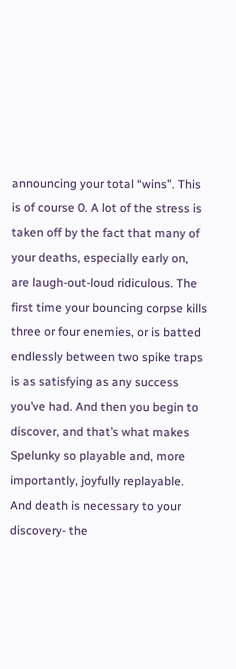announcing your total “wins”. This is of course 0. A lot of the stress is taken off by the fact that many of your deaths, especially early on, are laugh-out-loud ridiculous. The first time your bouncing corpse kills three or four enemies, or is batted endlessly between two spike traps is as satisfying as any success you’ve had. And then you begin to discover, and that’s what makes Spelunky so playable and, more importantly, joyfully replayable. And death is necessary to your discovery- the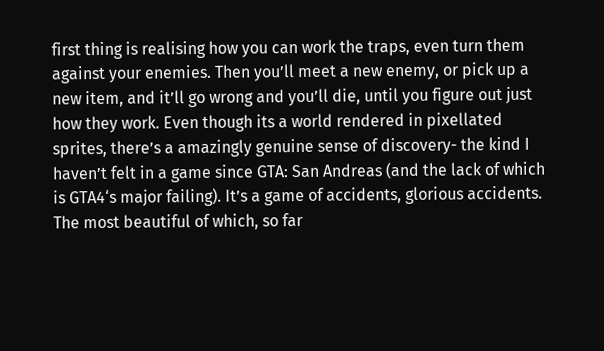first thing is realising how you can work the traps, even turn them against your enemies. Then you’ll meet a new enemy, or pick up a new item, and it’ll go wrong and you’ll die, until you figure out just how they work. Even though its a world rendered in pixellated sprites, there’s a amazingly genuine sense of discovery- the kind I haven’t felt in a game since GTA: San Andreas (and the lack of which is GTA4‘s major failing). It’s a game of accidents, glorious accidents. The most beautiful of which, so far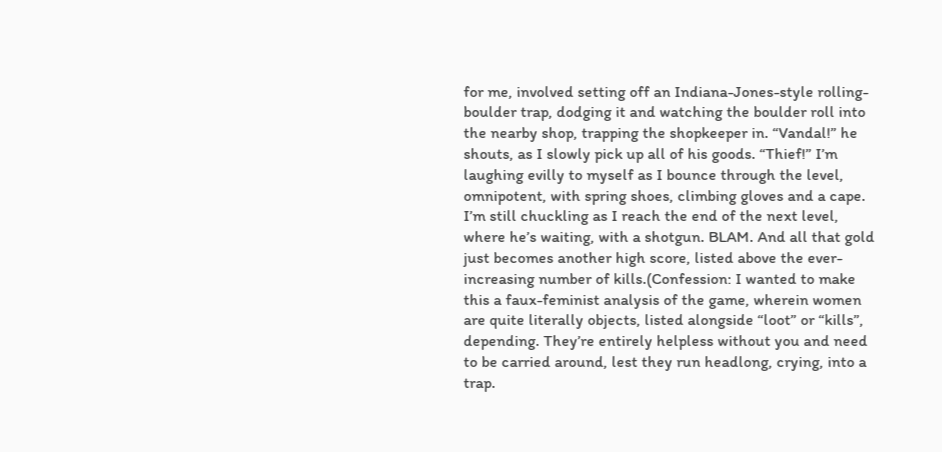for me, involved setting off an Indiana-Jones-style rolling-boulder trap, dodging it and watching the boulder roll into the nearby shop, trapping the shopkeeper in. “Vandal!” he shouts, as I slowly pick up all of his goods. “Thief!” I’m laughing evilly to myself as I bounce through the level, omnipotent, with spring shoes, climbing gloves and a cape. I’m still chuckling as I reach the end of the next level, where he’s waiting, with a shotgun. BLAM. And all that gold just becomes another high score, listed above the ever-increasing number of kills.(Confession: I wanted to make this a faux-feminist analysis of the game, wherein women are quite literally objects, listed alongside “loot” or “kills”, depending. They’re entirely helpless without you and need to be carried around, lest they run headlong, crying, into a trap.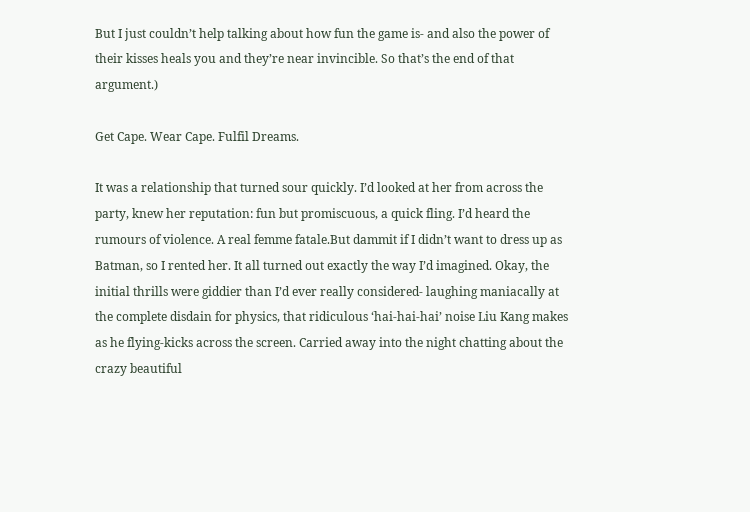But I just couldn’t help talking about how fun the game is- and also the power of their kisses heals you and they’re near invincible. So that’s the end of that argument.)

Get Cape. Wear Cape. Fulfil Dreams.

It was a relationship that turned sour quickly. I’d looked at her from across the party, knew her reputation: fun but promiscuous, a quick fling. I’d heard the rumours of violence. A real femme fatale.But dammit if I didn’t want to dress up as Batman, so I rented her. It all turned out exactly the way I’d imagined. Okay, the initial thrills were giddier than I’d ever really considered- laughing maniacally at the complete disdain for physics, that ridiculous ‘hai-hai-hai’ noise Liu Kang makes as he flying-kicks across the screen. Carried away into the night chatting about the crazy beautiful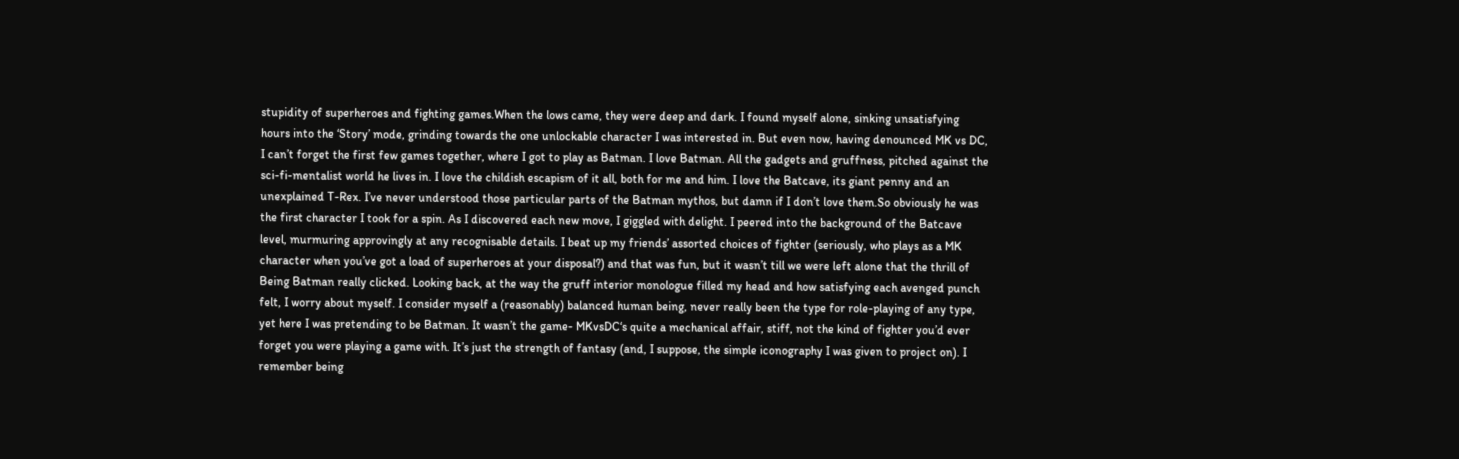stupidity of superheroes and fighting games.When the lows came, they were deep and dark. I found myself alone, sinking unsatisfying hours into the ‘Story’ mode, grinding towards the one unlockable character I was interested in. But even now, having denounced MK vs DC, I can’t forget the first few games together, where I got to play as Batman. I love Batman. All the gadgets and gruffness, pitched against the sci-fi-mentalist world he lives in. I love the childish escapism of it all, both for me and him. I love the Batcave, its giant penny and an unexplained T-Rex. I’ve never understood those particular parts of the Batman mythos, but damn if I don’t love them.So obviously he was the first character I took for a spin. As I discovered each new move, I giggled with delight. I peered into the background of the Batcave level, murmuring approvingly at any recognisable details. I beat up my friends’ assorted choices of fighter (seriously, who plays as a MK character when you’ve got a load of superheroes at your disposal?) and that was fun, but it wasn’t till we were left alone that the thrill of Being Batman really clicked. Looking back, at the way the gruff interior monologue filled my head and how satisfying each avenged punch felt, I worry about myself. I consider myself a (reasonably) balanced human being, never really been the type for role-playing of any type, yet here I was pretending to be Batman. It wasn’t the game- MKvsDC‘s quite a mechanical affair, stiff, not the kind of fighter you’d ever forget you were playing a game with. It’s just the strength of fantasy (and, I suppose, the simple iconography I was given to project on). I remember being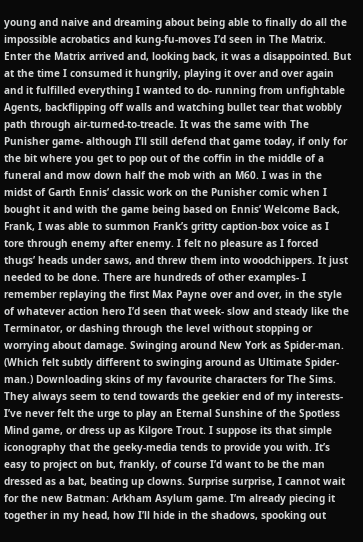young and naive and dreaming about being able to finally do all the impossible acrobatics and kung-fu-moves I’d seen in The Matrix. Enter the Matrix arrived and, looking back, it was a disappointed. But at the time I consumed it hungrily, playing it over and over again and it fulfilled everything I wanted to do- running from unfightable Agents, backflipping off walls and watching bullet tear that wobbly path through air-turned-to-treacle. It was the same with The Punisher game- although I’ll still defend that game today, if only for the bit where you get to pop out of the coffin in the middle of a funeral and mow down half the mob with an M60. I was in the midst of Garth Ennis’ classic work on the Punisher comic when I bought it and with the game being based on Ennis’ Welcome Back, Frank, I was able to summon Frank’s gritty caption-box voice as I tore through enemy after enemy. I felt no pleasure as I forced thugs’ heads under saws, and threw them into woodchippers. It just needed to be done. There are hundreds of other examples- I remember replaying the first Max Payne over and over, in the style of whatever action hero I’d seen that week- slow and steady like the Terminator, or dashing through the level without stopping or worrying about damage. Swinging around New York as Spider-man. (Which felt subtly different to swinging around as Ultimate Spider-man.) Downloading skins of my favourite characters for The Sims. They always seem to tend towards the geekier end of my interests- I’ve never felt the urge to play an Eternal Sunshine of the Spotless Mind game, or dress up as Kilgore Trout. I suppose its that simple iconography that the geeky-media tends to provide you with. It’s easy to project on but, frankly, of course I’d want to be the man dressed as a bat, beating up clowns. Surprise surprise, I cannot wait for the new Batman: Arkham Asylum game. I’m already piecing it together in my head, how I’ll hide in the shadows, spooking out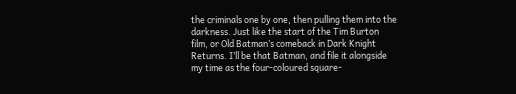the criminals one by one, then pulling them into the darkness. Just like the start of the Tim Burton film, or Old Batman’s comeback in Dark Knight Returns. I’ll be that Batman, and file it alongside my time as the four-coloured square-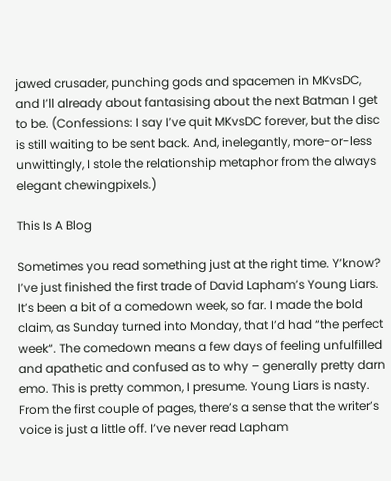jawed crusader, punching gods and spacemen in MKvsDC, and I’ll already about fantasising about the next Batman I get to be. (Confessions: I say I’ve quit MKvsDC forever, but the disc is still waiting to be sent back. And, inelegantly, more-or-less unwittingly, I stole the relationship metaphor from the always elegant chewingpixels.)

This Is A Blog

Sometimes you read something just at the right time. Y’know? I’ve just finished the first trade of David Lapham’s Young Liars. It’s been a bit of a comedown week, so far. I made the bold claim, as Sunday turned into Monday, that I’d had “the perfect week“. The comedown means a few days of feeling unfulfilled and apathetic and confused as to why – generally pretty darn emo. This is pretty common, I presume. Young Liars is nasty. From the first couple of pages, there’s a sense that the writer’s voice is just a little off. I’ve never read Lapham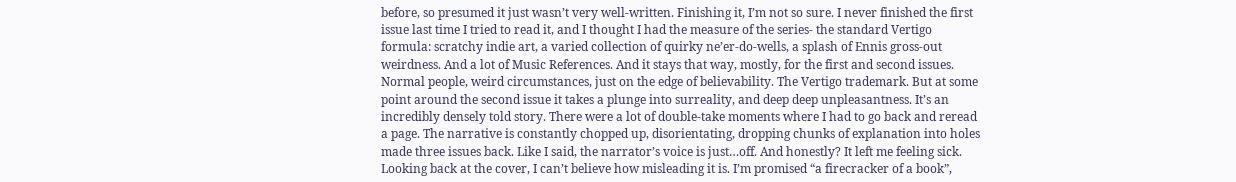before, so presumed it just wasn’t very well-written. Finishing it, I’m not so sure. I never finished the first issue last time I tried to read it, and I thought I had the measure of the series- the standard Vertigo formula: scratchy indie art, a varied collection of quirky ne’er-do-wells, a splash of Ennis gross-out weirdness. And a lot of Music References. And it stays that way, mostly, for the first and second issues. Normal people, weird circumstances, just on the edge of believability. The Vertigo trademark. But at some point around the second issue it takes a plunge into surreality, and deep deep unpleasantness. It’s an incredibly densely told story. There were a lot of double-take moments where I had to go back and reread a page. The narrative is constantly chopped up, disorientating, dropping chunks of explanation into holes made three issues back. Like I said, the narrator’s voice is just…off. And honestly? It left me feeling sick. Looking back at the cover, I can’t believe how misleading it is. I’m promised “a firecracker of a book”,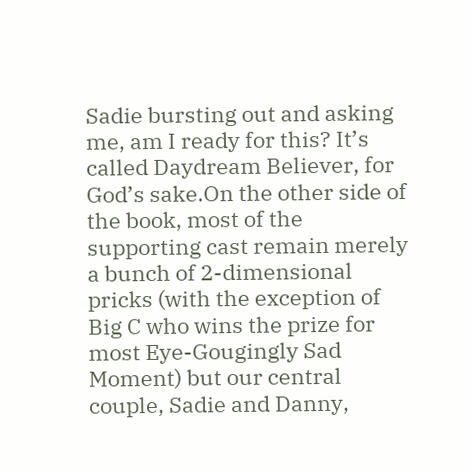Sadie bursting out and asking me, am I ready for this? It’s called Daydream Believer, for God’s sake.On the other side of the book, most of the supporting cast remain merely a bunch of 2-dimensional pricks (with the exception of Big C who wins the prize for most Eye-Gougingly Sad Moment) but our central couple, Sadie and Danny,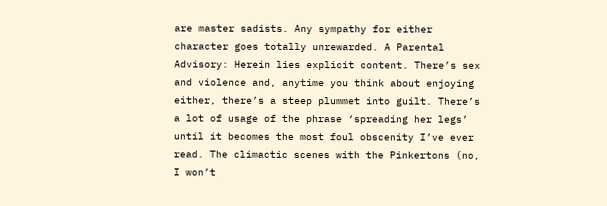are master sadists. Any sympathy for either character goes totally unrewarded. A Parental Advisory: Herein lies explicit content. There’s sex and violence and, anytime you think about enjoying either, there’s a steep plummet into guilt. There’s a lot of usage of the phrase ‘spreading her legs’ until it becomes the most foul obscenity I’ve ever read. The climactic scenes with the Pinkertons (no, I won’t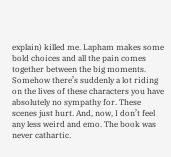explain) killed me. Lapham makes some bold choices and all the pain comes together between the big moments. Somehow there’s suddenly a lot riding on the lives of these characters you have absolutely no sympathy for. These scenes just hurt. And, now, I don’t feel any less weird and emo. The book was never cathartic.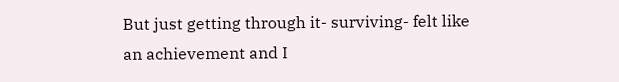But just getting through it- surviving- felt like an achievement and I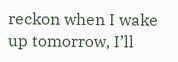reckon when I wake up tomorrow, I’ll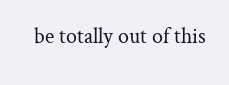be totally out of this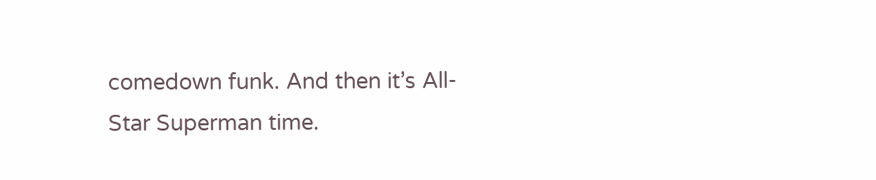comedown funk. And then it’s All-Star Superman time.